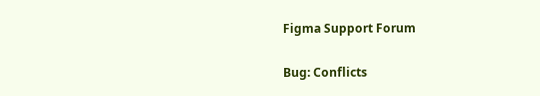Figma Support Forum

Bug: Conflicts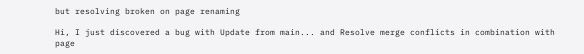but resolving broken on page renaming

Hi, I just discovered a bug with Update from main... and Resolve merge conflicts in combination with page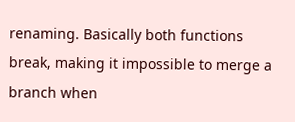renaming. Basically both functions break, making it impossible to merge a branch when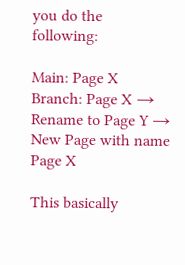you do the following:

Main: Page X
Branch: Page X → Rename to Page Y → New Page with name Page X

This basically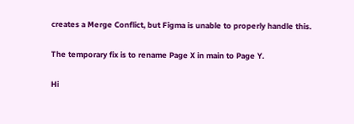creates a Merge Conflict, but Figma is unable to properly handle this.

The temporary fix is to rename Page X in main to Page Y.

Hi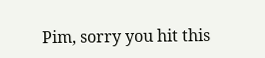Pim, sorry you hit this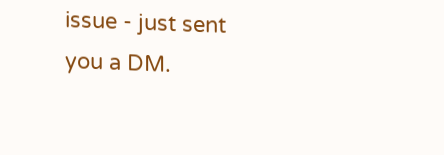issue - just sent you a DM.